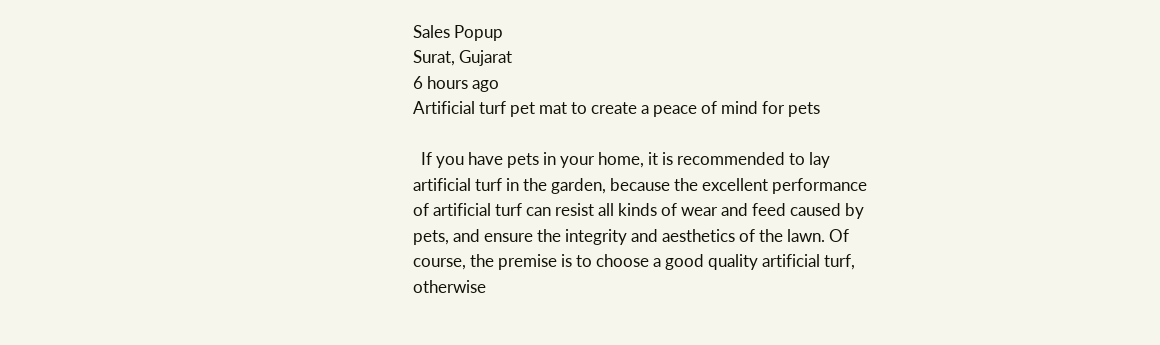Sales Popup
Surat, Gujarat
6 hours ago
Artificial turf pet mat to create a peace of mind for pets

  If you have pets in your home, it is recommended to lay artificial turf in the garden, because the excellent performance of artificial turf can resist all kinds of wear and feed caused by pets, and ensure the integrity and aesthetics of the lawn. Of course, the premise is to choose a good quality artificial turf, otherwise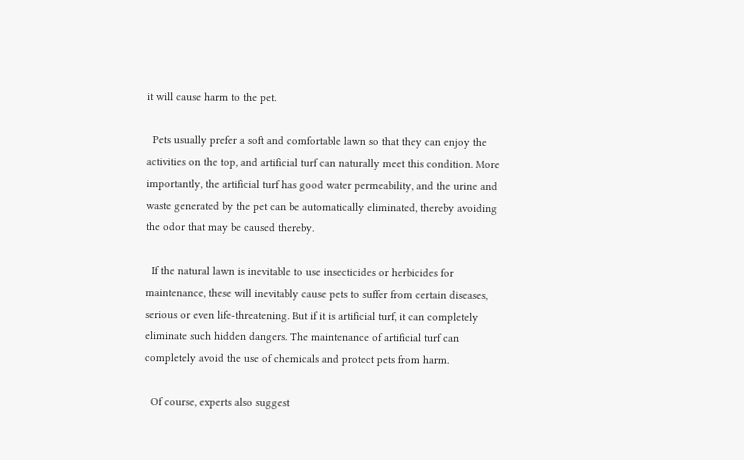it will cause harm to the pet.

  Pets usually prefer a soft and comfortable lawn so that they can enjoy the activities on the top, and artificial turf can naturally meet this condition. More importantly, the artificial turf has good water permeability, and the urine and waste generated by the pet can be automatically eliminated, thereby avoiding the odor that may be caused thereby.

  If the natural lawn is inevitable to use insecticides or herbicides for maintenance, these will inevitably cause pets to suffer from certain diseases, serious or even life-threatening. But if it is artificial turf, it can completely eliminate such hidden dangers. The maintenance of artificial turf can completely avoid the use of chemicals and protect pets from harm.

  Of course, experts also suggest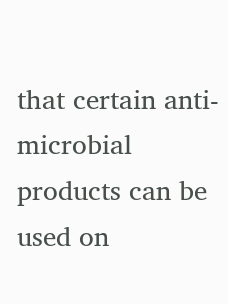that certain anti-microbial products can be used on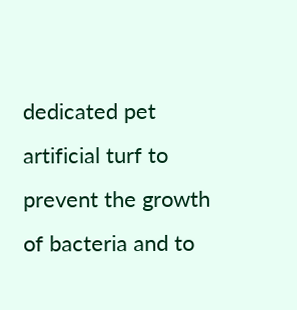dedicated pet artificial turf to prevent the growth of bacteria and to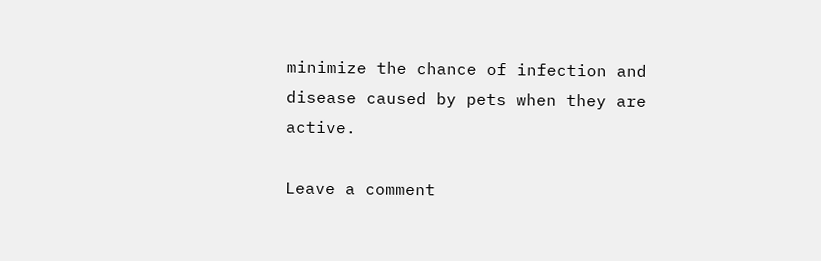minimize the chance of infection and disease caused by pets when they are active.

Leave a comment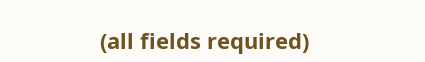(all fields required)